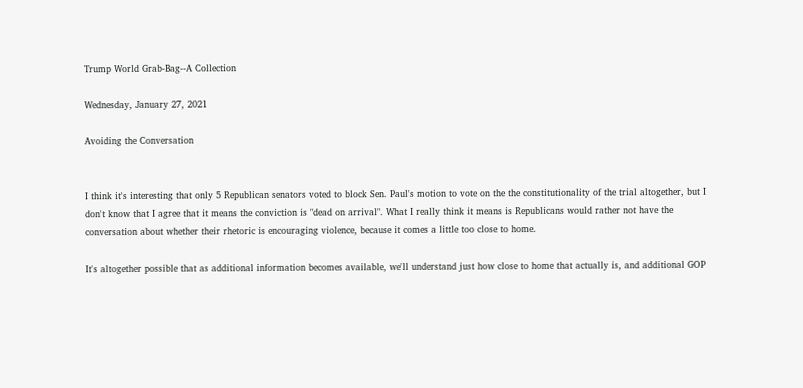Trump World Grab-Bag--A Collection

Wednesday, January 27, 2021

Avoiding the Conversation


I think it's interesting that only 5 Republican senators voted to block Sen. Paul's motion to vote on the the constitutionality of the trial altogether, but I don't know that I agree that it means the conviction is "dead on arrival". What I really think it means is Republicans would rather not have the conversation about whether their rhetoric is encouraging violence, because it comes a little too close to home.

It's altogether possible that as additional information becomes available, we'll understand just how close to home that actually is, and additional GOP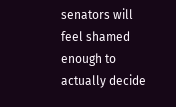senators will feel shamed enough to actually decide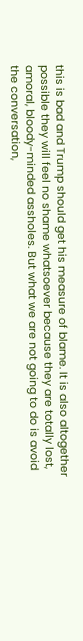this is bad and Trump should get his measure of blame. It is also altogether possible they will feel no shame whatsoever because they are totally lost, amoral, bloody-minded assholes. But what we are not going to do is avoid the conversation,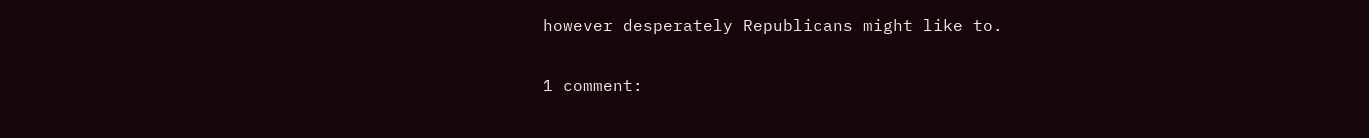however desperately Republicans might like to.

1 comment: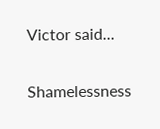Victor said...

Shamelessness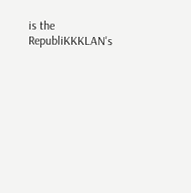is the RepubliKKKLAN's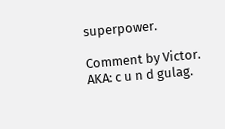superpower.

Comment by Victor.
AKA: c u n d gulag.